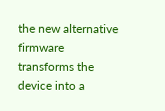the new alternative firmware transforms the device into a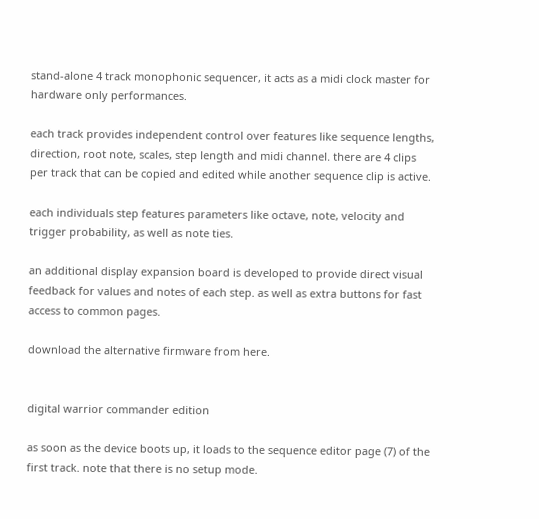stand-alone 4 track monophonic sequencer, it acts as a midi clock master for hardware only performances.

each track provides independent control over features like sequence lengths, direction, root note, scales, step length and midi channel. there are 4 clips per track that can be copied and edited while another sequence clip is active.

each individuals step features parameters like octave, note, velocity and trigger probability, as well as note ties.

an additional display expansion board is developed to provide direct visual feedback for values and notes of each step. as well as extra buttons for fast access to common pages.

download the alternative firmware from here.


digital warrior commander edition

as soon as the device boots up, it loads to the sequence editor page (7) of the first track. note that there is no setup mode.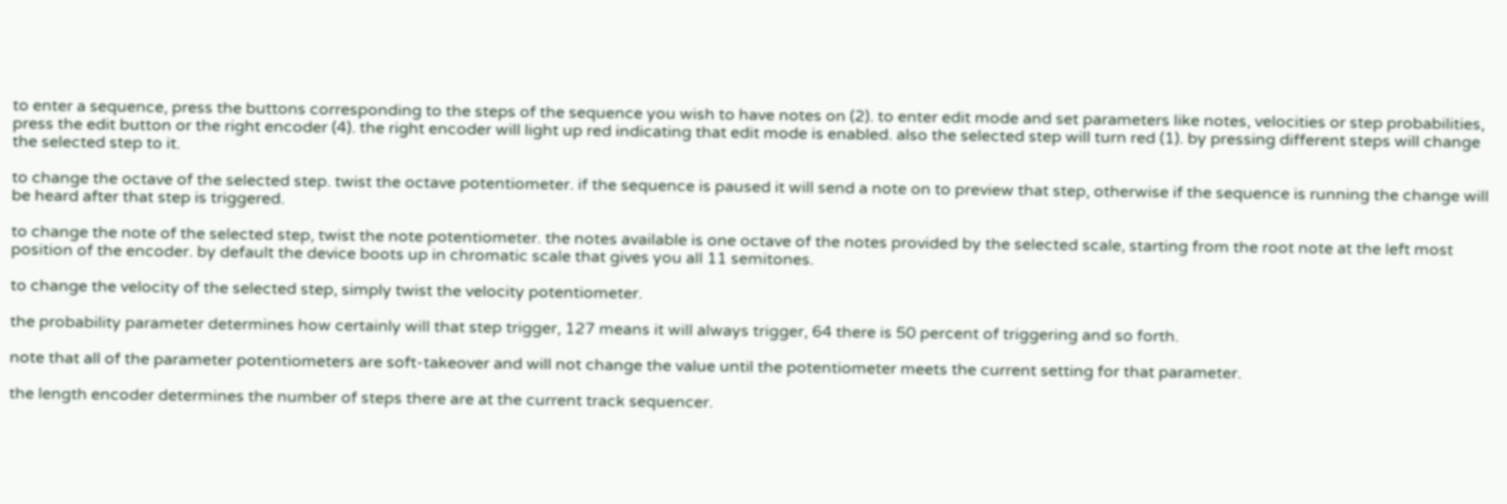to enter a sequence, press the buttons corresponding to the steps of the sequence you wish to have notes on (2). to enter edit mode and set parameters like notes, velocities or step probabilities, press the edit button or the right encoder (4). the right encoder will light up red indicating that edit mode is enabled. also the selected step will turn red (1). by pressing different steps will change the selected step to it.

to change the octave of the selected step. twist the octave potentiometer. if the sequence is paused it will send a note on to preview that step, otherwise if the sequence is running the change will be heard after that step is triggered.

to change the note of the selected step, twist the note potentiometer. the notes available is one octave of the notes provided by the selected scale, starting from the root note at the left most position of the encoder. by default the device boots up in chromatic scale that gives you all 11 semitones.

to change the velocity of the selected step, simply twist the velocity potentiometer.

the probability parameter determines how certainly will that step trigger, 127 means it will always trigger, 64 there is 50 percent of triggering and so forth.

note that all of the parameter potentiometers are soft-takeover and will not change the value until the potentiometer meets the current setting for that parameter.

the length encoder determines the number of steps there are at the current track sequencer.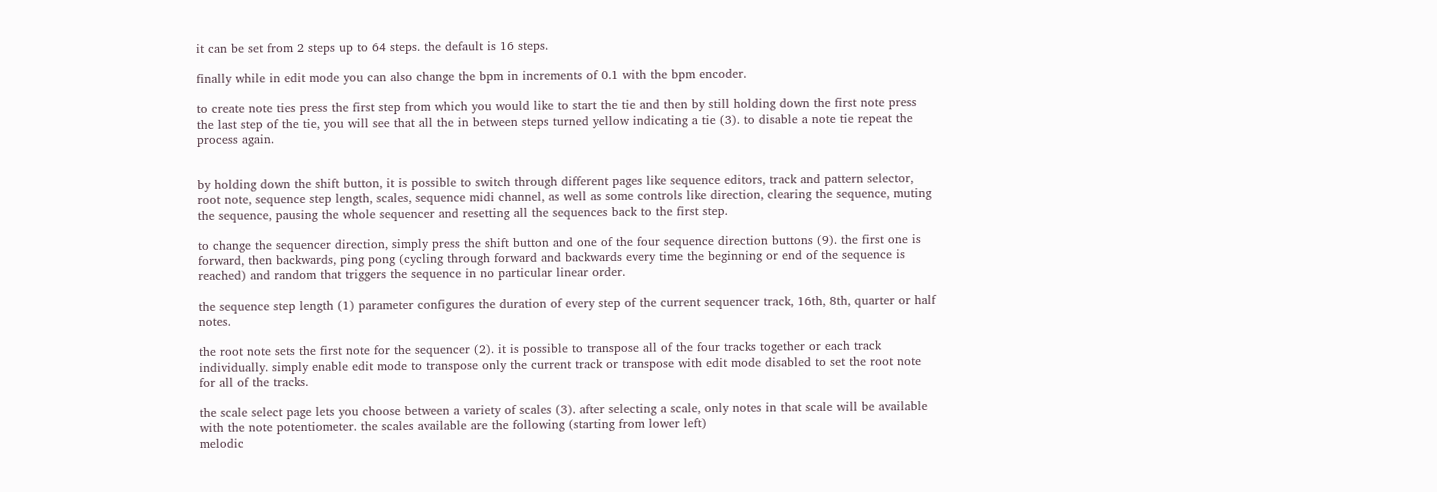it can be set from 2 steps up to 64 steps. the default is 16 steps.

finally while in edit mode you can also change the bpm in increments of 0.1 with the bpm encoder.

to create note ties press the first step from which you would like to start the tie and then by still holding down the first note press the last step of the tie, you will see that all the in between steps turned yellow indicating a tie (3). to disable a note tie repeat the process again.


by holding down the shift button, it is possible to switch through different pages like sequence editors, track and pattern selector, root note, sequence step length, scales, sequence midi channel, as well as some controls like direction, clearing the sequence, muting the sequence, pausing the whole sequencer and resetting all the sequences back to the first step.

to change the sequencer direction, simply press the shift button and one of the four sequence direction buttons (9). the first one is forward, then backwards, ping pong (cycling through forward and backwards every time the beginning or end of the sequence is reached) and random that triggers the sequence in no particular linear order.

the sequence step length (1) parameter configures the duration of every step of the current sequencer track, 16th, 8th, quarter or half notes.

the root note sets the first note for the sequencer (2). it is possible to transpose all of the four tracks together or each track individually. simply enable edit mode to transpose only the current track or transpose with edit mode disabled to set the root note for all of the tracks.

the scale select page lets you choose between a variety of scales (3). after selecting a scale, only notes in that scale will be available with the note potentiometer. the scales available are the following (starting from lower left)
melodic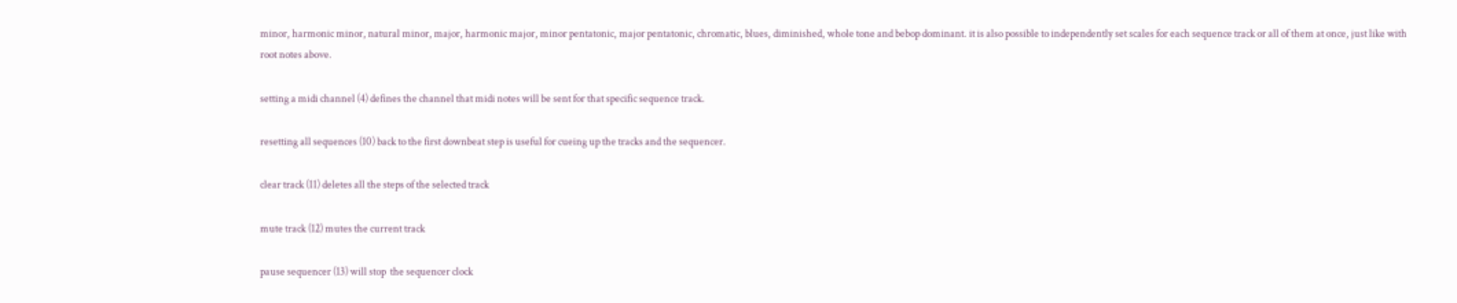minor, harmonic minor, natural minor, major, harmonic major, minor pentatonic, major pentatonic, chromatic, blues, diminished, whole tone and bebop dominant. it is also possible to independently set scales for each sequence track or all of them at once, just like with root notes above.

setting a midi channel (4) defines the channel that midi notes will be sent for that specific sequence track.

resetting all sequences (10) back to the first downbeat step is useful for cueing up the tracks and the sequencer.

clear track (11) deletes all the steps of the selected track

mute track (12) mutes the current track

pause sequencer (13) will stop  the sequencer clock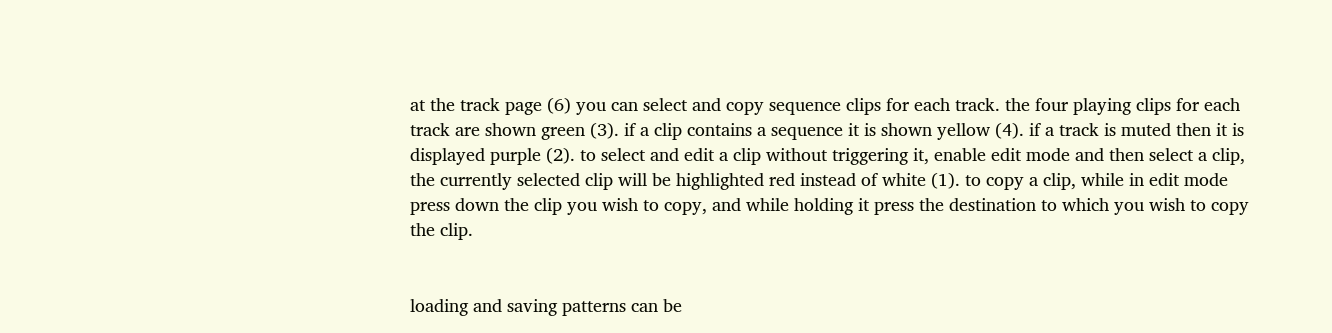at the track page (6) you can select and copy sequence clips for each track. the four playing clips for each track are shown green (3). if a clip contains a sequence it is shown yellow (4). if a track is muted then it is displayed purple (2). to select and edit a clip without triggering it, enable edit mode and then select a clip, the currently selected clip will be highlighted red instead of white (1). to copy a clip, while in edit mode press down the clip you wish to copy, and while holding it press the destination to which you wish to copy the clip.


loading and saving patterns can be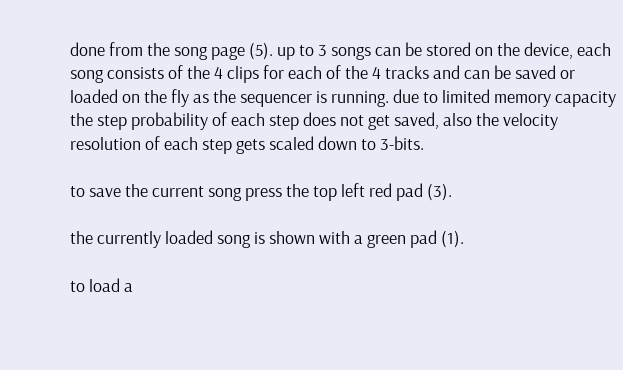done from the song page (5). up to 3 songs can be stored on the device, each song consists of the 4 clips for each of the 4 tracks and can be saved or loaded on the fly as the sequencer is running. due to limited memory capacity the step probability of each step does not get saved, also the velocity resolution of each step gets scaled down to 3-bits.

to save the current song press the top left red pad (3).

the currently loaded song is shown with a green pad (1).

to load a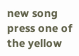new song press one of the yellow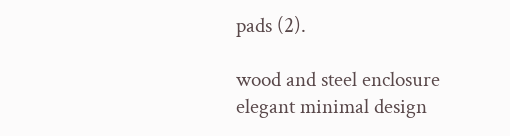pads (2).

wood and steel enclosure
elegant minimal design